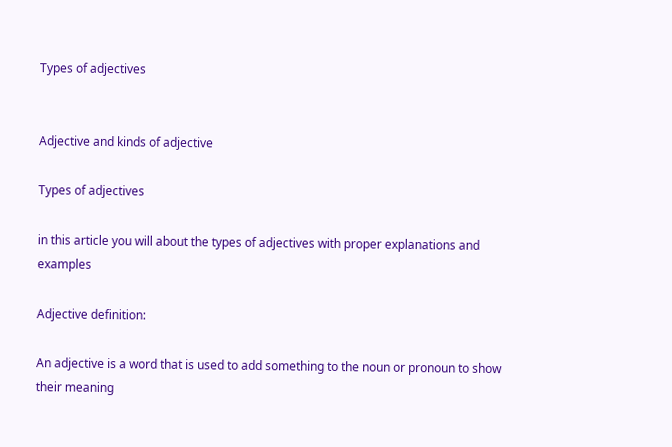Types of adjectives


Adjective and kinds of adjective

Types of adjectives

in this article you will about the types of adjectives with proper explanations and examples

Adjective definition:

An adjective is a word that is used to add something to the noun or pronoun to show their meaning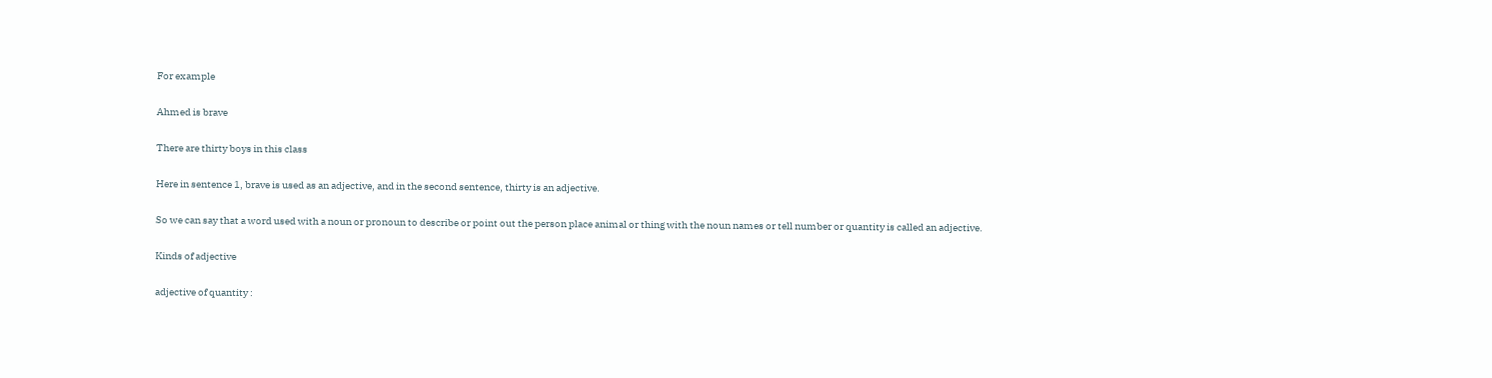For example

Ahmed is brave

There are thirty boys in this class

Here in sentence 1, brave is used as an adjective, and in the second sentence, thirty is an adjective.

So we can say that a word used with a noun or pronoun to describe or point out the person place animal or thing with the noun names or tell number or quantity is called an adjective.

Kinds of adjective

adjective of quantity :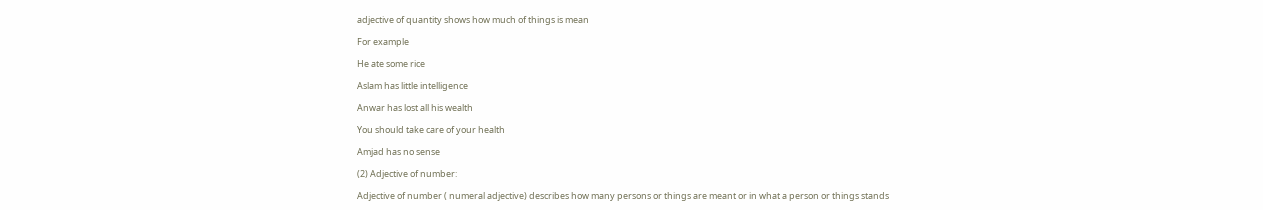adjective of quantity shows how much of things is mean

For example

He ate some rice

Aslam has little intelligence

Anwar has lost all his wealth

You should take care of your health

Amjad has no sense

(2) Adjective of number:

Adjective of number ( numeral adjective) describes how many persons or things are meant or in what a person or things stands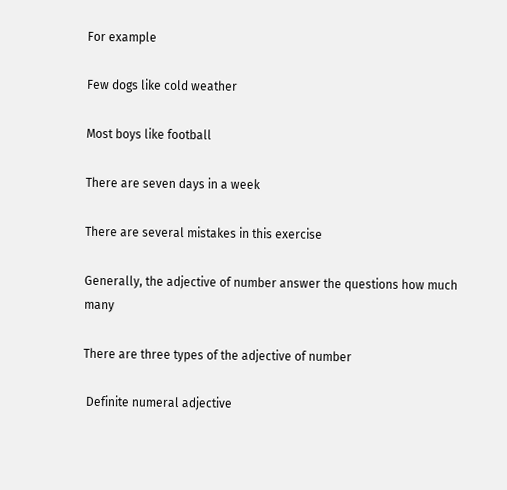For example

Few dogs like cold weather

Most boys like football

There are seven days in a week

There are several mistakes in this exercise

Generally, the adjective of number answer the questions how much many

There are three types of the adjective of number

 Definite numeral adjective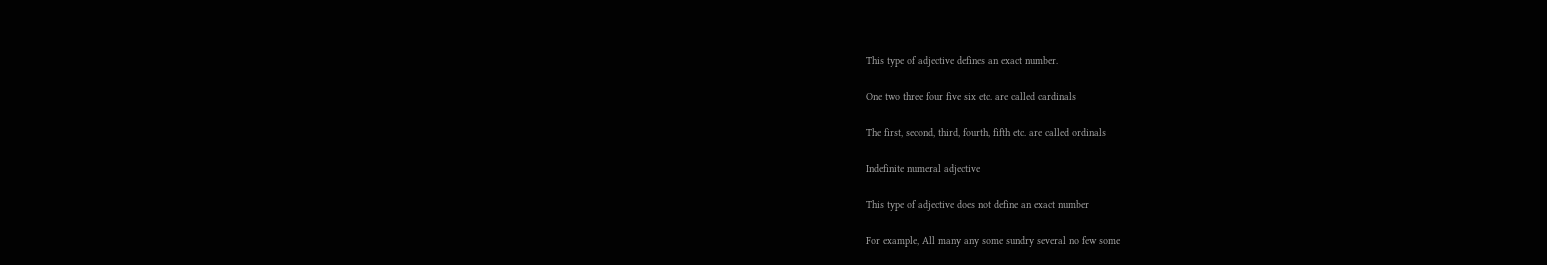This type of adjective defines an exact number.

One two three four five six etc. are called cardinals

The first, second, third, fourth, fifth etc. are called ordinals

Indefinite numeral adjective

This type of adjective does not define an exact number

For example, All many any some sundry several no few some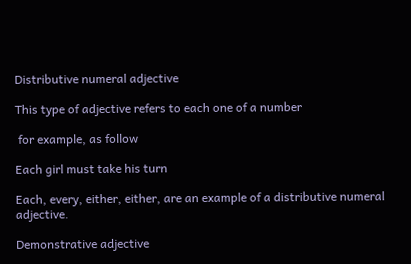Distributive numeral adjective

This type of adjective refers to each one of a number

 for example, as follow

Each girl must take his turn

Each, every, either, either, are an example of a distributive numeral adjective.

Demonstrative adjective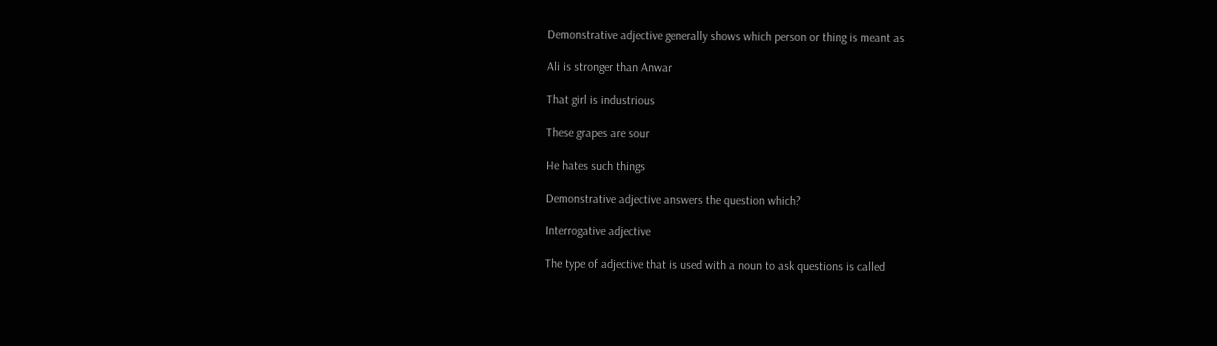Demonstrative adjective generally shows which person or thing is meant as

Ali is stronger than Anwar

That girl is industrious

These grapes are sour

He hates such things

Demonstrative adjective answers the question which?

Interrogative adjective

The type of adjective that is used with a noun to ask questions is called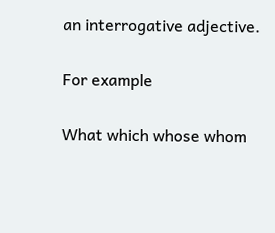an interrogative adjective.

For example

What which whose whom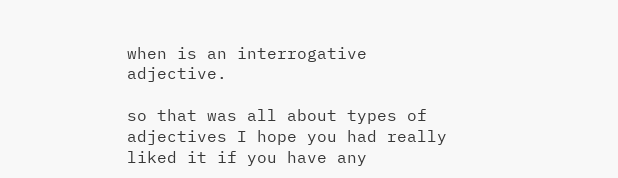when is an interrogative adjective.

so that was all about types of adjectives I hope you had really liked it if you have any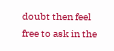doubt then feel free to ask in the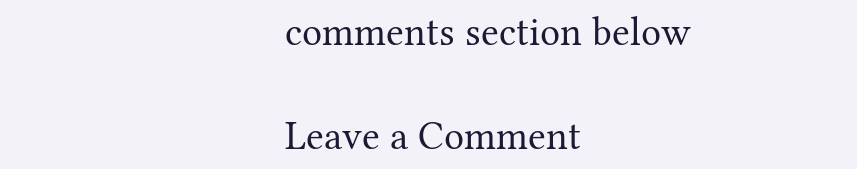comments section below

Leave a Comment